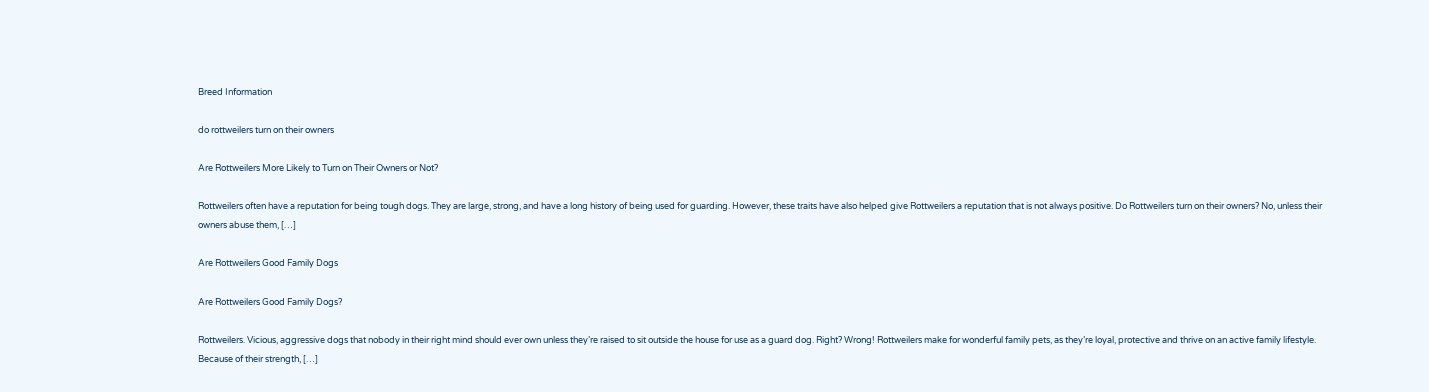Breed Information

do rottweilers turn on their owners

Are Rottweilers More Likely to Turn on Their Owners or Not?

Rottweilers often have a reputation for being tough dogs. They are large, strong, and have a long history of being used for guarding. However, these traits have also helped give Rottweilers a reputation that is not always positive. Do Rottweilers turn on their owners? No, unless their owners abuse them, […]

Are Rottweilers Good Family Dogs

Are Rottweilers Good Family Dogs?

Rottweilers. Vicious, aggressive dogs that nobody in their right mind should ever own unless they’re raised to sit outside the house for use as a guard dog. Right? Wrong! Rottweilers make for wonderful family pets, as they’re loyal, protective and thrive on an active family lifestyle. Because of their strength, […]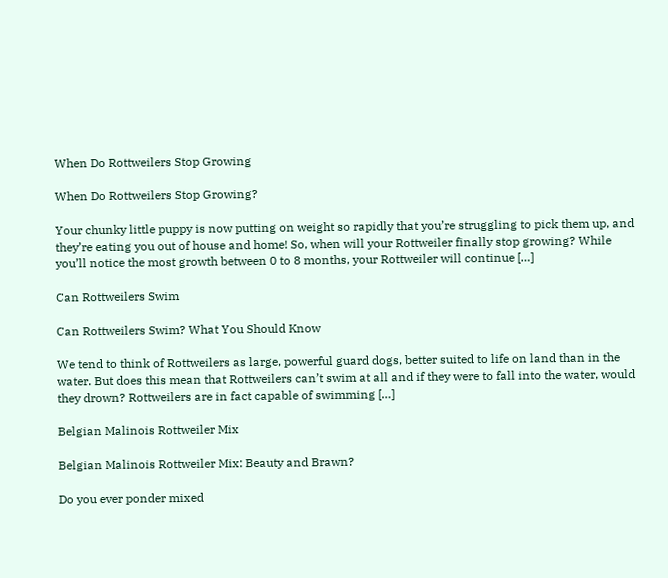When Do Rottweilers Stop Growing

When Do Rottweilers Stop Growing?

Your chunky little puppy is now putting on weight so rapidly that you’re struggling to pick them up, and they’re eating you out of house and home! So, when will your Rottweiler finally stop growing? While you’ll notice the most growth between 0 to 8 months, your Rottweiler will continue […]

Can Rottweilers Swim

Can Rottweilers Swim? What You Should Know

We tend to think of Rottweilers as large, powerful guard dogs, better suited to life on land than in the water. But does this mean that Rottweilers can’t swim at all and if they were to fall into the water, would they drown? Rottweilers are in fact capable of swimming […]

Belgian Malinois Rottweiler Mix

Belgian Malinois Rottweiler Mix: Beauty and Brawn?

Do you ever ponder mixed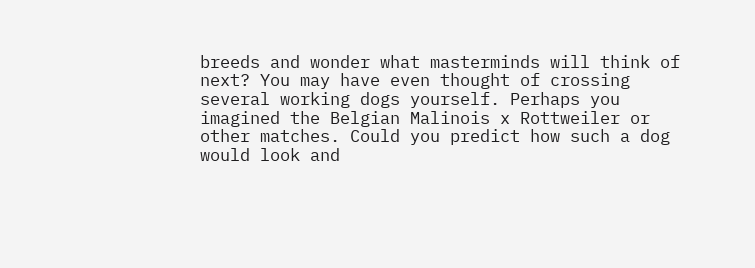breeds and wonder what masterminds will think of next? You may have even thought of crossing several working dogs yourself. Perhaps you imagined the Belgian Malinois x Rottweiler or other matches. Could you predict how such a dog would look and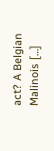act? A Belgian Malinois […]